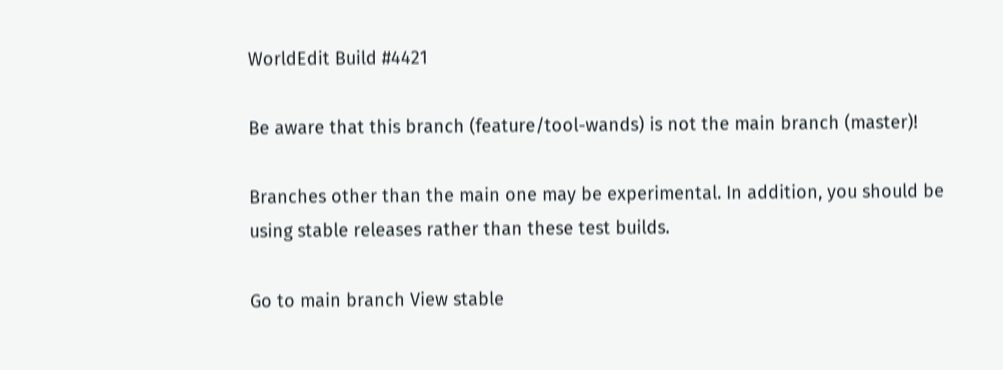WorldEdit Build #4421

Be aware that this branch (feature/tool-wands) is not the main branch (master)!

Branches other than the main one may be experimental. In addition, you should be using stable releases rather than these test builds.

Go to main branch View stable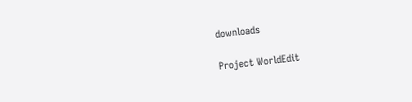downloads

Project WorldEdit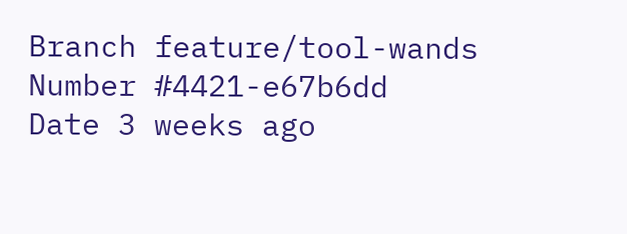Branch feature/tool-wands
Number #4421-e67b6dd
Date 3 weeks ago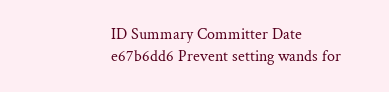ID Summary Committer Date
e67b6dd6 Prevent setting wands for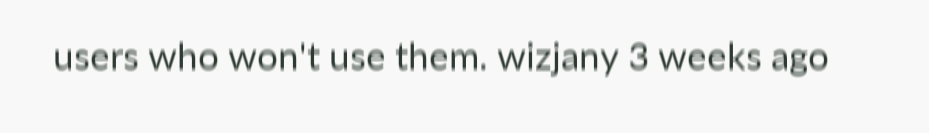users who won't use them. wizjany 3 weeks ago